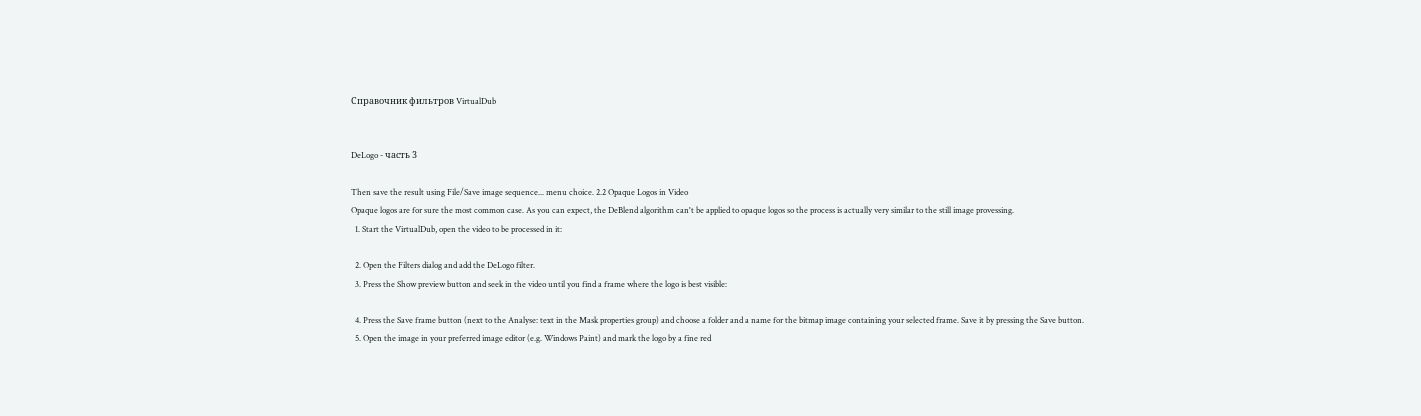Справочник фильтров VirtualDub


DeLogo - часть 3

Then save the result using File/Save image sequence... menu choice. 2.2 Opaque Logos in Video
Opaque logos are for sure the most common case. As you can expect, the DeBlend algorithm can't be applied to opaque logos so the process is actually very similar to the still image provessing.
  1. Start the VirtualDub, open the video to be processed in it:

  2. Open the Filters dialog and add the DeLogo filter.
  3. Press the Show preview button and seek in the video until you find a frame where the logo is best visible:

  4. Press the Save frame button (next to the Analyse: text in the Mask properties group) and choose a folder and a name for the bitmap image containing your selected frame. Save it by pressing the Save button.
  5. Open the image in your preferred image editor (e.g. Windows Paint) and mark the logo by a fine red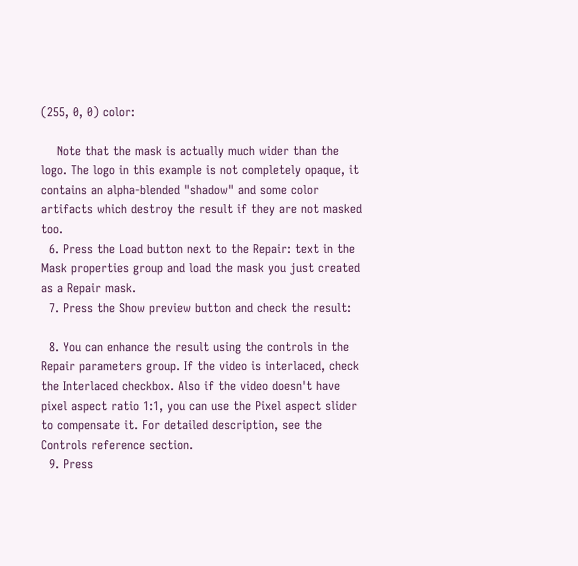(255, 0, 0) color:

    Note that the mask is actually much wider than the logo. The logo in this example is not completely opaque, it contains an alpha-blended "shadow" and some color artifacts which destroy the result if they are not masked too.
  6. Press the Load button next to the Repair: text in the Mask properties group and load the mask you just created as a Repair mask.
  7. Press the Show preview button and check the result:

  8. You can enhance the result using the controls in the Repair parameters group. If the video is interlaced, check the Interlaced checkbox. Also if the video doesn't have pixel aspect ratio 1:1, you can use the Pixel aspect slider to compensate it. For detailed description, see the Controls reference section.
  9. Press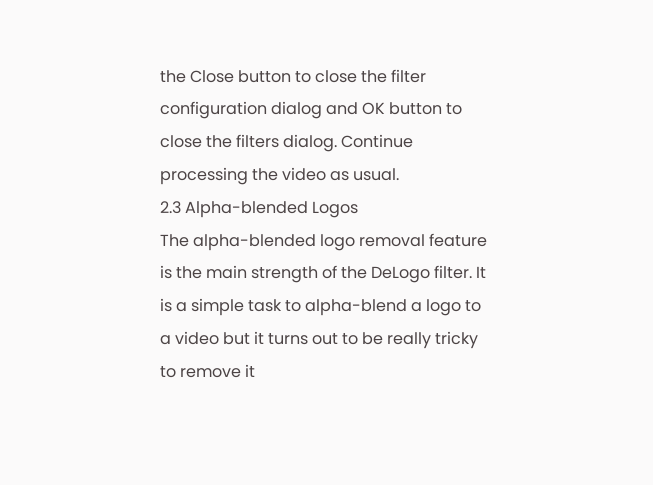the Close button to close the filter configuration dialog and OK button to close the filters dialog. Continue processing the video as usual.
2.3 Alpha-blended Logos
The alpha-blended logo removal feature is the main strength of the DeLogo filter. It is a simple task to alpha-blend a logo to a video but it turns out to be really tricky to remove it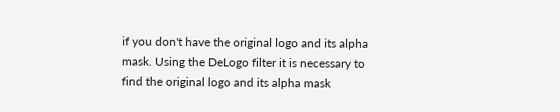if you don't have the original logo and its alpha mask. Using the DeLogo filter it is necessary to find the original logo and its alpha mask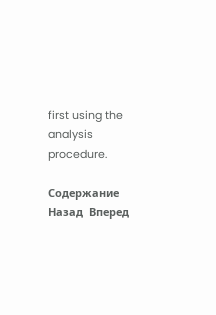first using the analysis procedure.

Содержание  Назад  Вперед